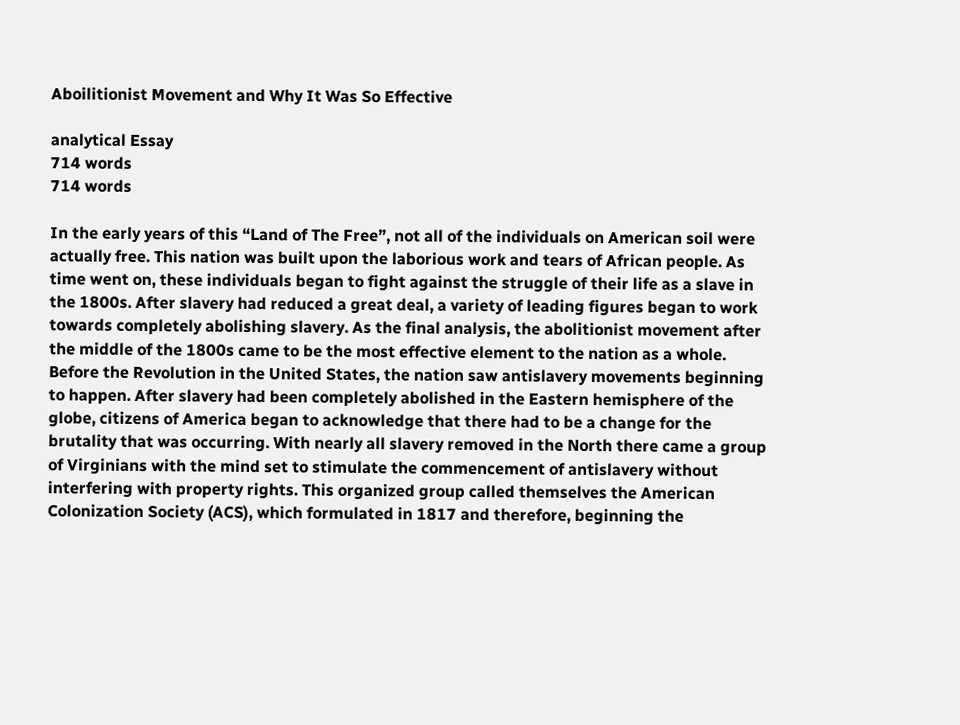Aboilitionist Movement and Why It Was So Effective

analytical Essay
714 words
714 words

In the early years of this “Land of The Free”, not all of the individuals on American soil were actually free. This nation was built upon the laborious work and tears of African people. As time went on, these individuals began to fight against the struggle of their life as a slave in the 1800s. After slavery had reduced a great deal, a variety of leading figures began to work towards completely abolishing slavery. As the final analysis, the abolitionist movement after the middle of the 1800s came to be the most effective element to the nation as a whole. Before the Revolution in the United States, the nation saw antislavery movements beginning to happen. After slavery had been completely abolished in the Eastern hemisphere of the globe, citizens of America began to acknowledge that there had to be a change for the brutality that was occurring. With nearly all slavery removed in the North there came a group of Virginians with the mind set to stimulate the commencement of antislavery without interfering with property rights. This organized group called themselves the American Colonization Society (ACS), which formulated in 1817 and therefore, beginning the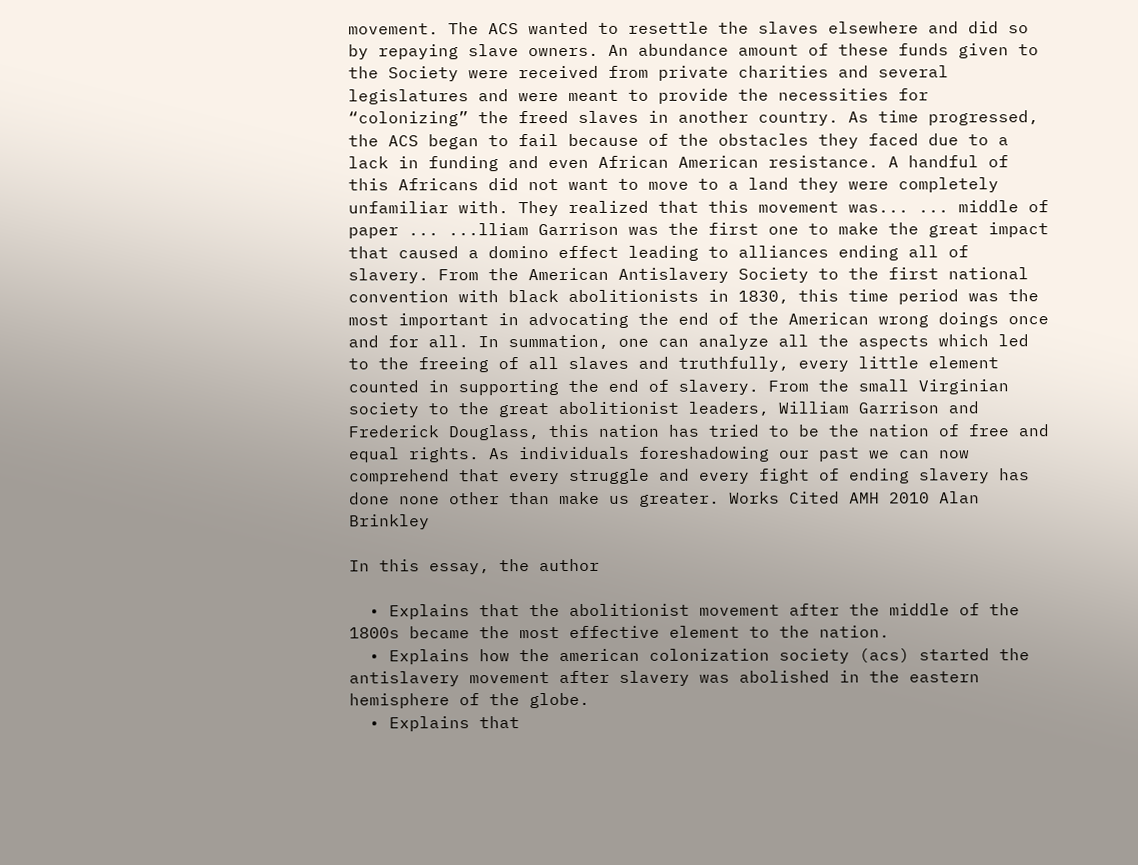movement. The ACS wanted to resettle the slaves elsewhere and did so by repaying slave owners. An abundance amount of these funds given to the Society were received from private charities and several legislatures and were meant to provide the necessities for “colonizing” the freed slaves in another country. As time progressed, the ACS began to fail because of the obstacles they faced due to a lack in funding and even African American resistance. A handful of this Africans did not want to move to a land they were completely unfamiliar with. They realized that this movement was... ... middle of paper ... ...lliam Garrison was the first one to make the great impact that caused a domino effect leading to alliances ending all of slavery. From the American Antislavery Society to the first national convention with black abolitionists in 1830, this time period was the most important in advocating the end of the American wrong doings once and for all. In summation, one can analyze all the aspects which led to the freeing of all slaves and truthfully, every little element counted in supporting the end of slavery. From the small Virginian society to the great abolitionist leaders, William Garrison and Frederick Douglass, this nation has tried to be the nation of free and equal rights. As individuals foreshadowing our past we can now comprehend that every struggle and every fight of ending slavery has done none other than make us greater. Works Cited AMH 2010 Alan Brinkley

In this essay, the author

  • Explains that the abolitionist movement after the middle of the 1800s became the most effective element to the nation.
  • Explains how the american colonization society (acs) started the antislavery movement after slavery was abolished in the eastern hemisphere of the globe.
  • Explains that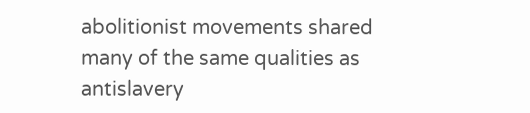abolitionist movements shared many of the same qualities as antislavery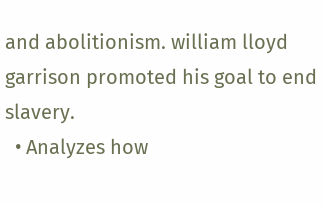and abolitionism. william lloyd garrison promoted his goal to end slavery.
  • Analyzes how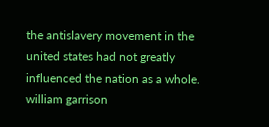the antislavery movement in the united states had not greatly influenced the nation as a whole. william garrison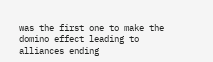was the first one to make the domino effect leading to alliances ending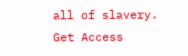all of slavery.
Get Access